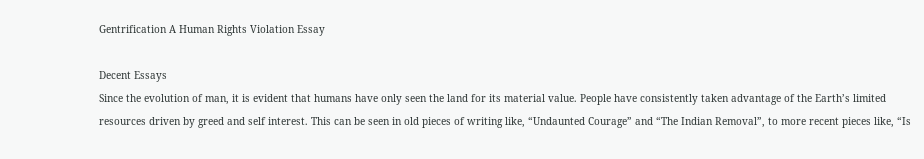Gentrification A Human Rights Violation Essay

Decent Essays
Since the evolution of man, it is evident that humans have only seen the land for its material value. People have consistently taken advantage of the Earth’s limited resources driven by greed and self interest. This can be seen in old pieces of writing like, “Undaunted Courage” and “The Indian Removal”, to more recent pieces like, “Is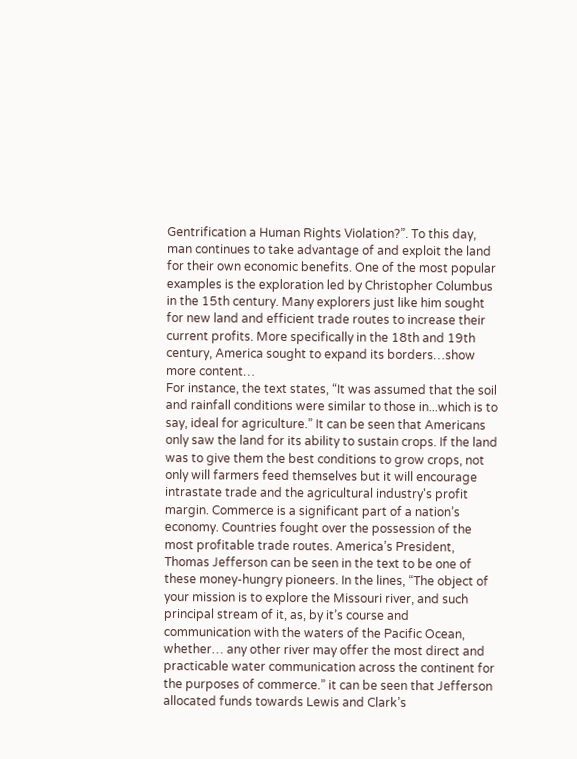Gentrification a Human Rights Violation?”. To this day, man continues to take advantage of and exploit the land for their own economic benefits. One of the most popular examples is the exploration led by Christopher Columbus in the 15th century. Many explorers just like him sought for new land and efficient trade routes to increase their current profits. More specifically in the 18th and 19th century, America sought to expand its borders…show more content…
For instance, the text states, “It was assumed that the soil and rainfall conditions were similar to those in...which is to say, ideal for agriculture.” It can be seen that Americans only saw the land for its ability to sustain crops. If the land was to give them the best conditions to grow crops, not only will farmers feed themselves but it will encourage intrastate trade and the agricultural industry's profit margin. Commerce is a significant part of a nation’s economy. Countries fought over the possession of the most profitable trade routes. America’s President, Thomas Jefferson can be seen in the text to be one of these money-hungry pioneers. In the lines, “The object of your mission is to explore the Missouri river, and such principal stream of it, as, by it’s course and communication with the waters of the Pacific Ocean, whether… any other river may offer the most direct and practicable water communication across the continent for the purposes of commerce.” it can be seen that Jefferson allocated funds towards Lewis and Clark’s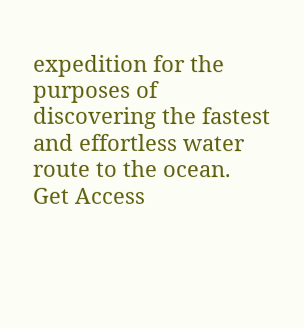expedition for the purposes of discovering the fastest and effortless water route to the ocean.
Get Access